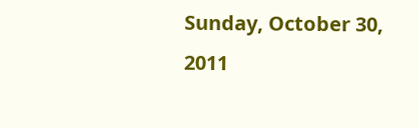Sunday, October 30, 2011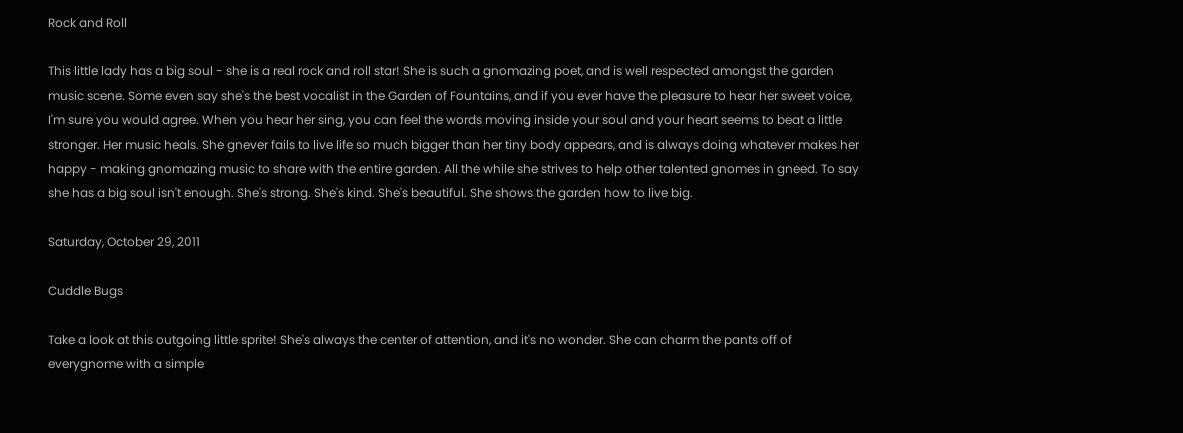Rock and Roll

This little lady has a big soul - she is a real rock and roll star! She is such a gnomazing poet, and is well respected amongst the garden music scene. Some even say she's the best vocalist in the Garden of Fountains, and if you ever have the pleasure to hear her sweet voice, I'm sure you would agree. When you hear her sing, you can feel the words moving inside your soul and your heart seems to beat a little stronger. Her music heals. She gnever fails to live life so much bigger than her tiny body appears, and is always doing whatever makes her happy - making gnomazing music to share with the entire garden. All the while she strives to help other talented gnomes in gneed. To say she has a big soul isn't enough. She's strong. She's kind. She's beautiful. She shows the garden how to live big.

Saturday, October 29, 2011

Cuddle Bugs

Take a look at this outgoing little sprite! She's always the center of attention, and it's no wonder. She can charm the pants off of everygnome with a simple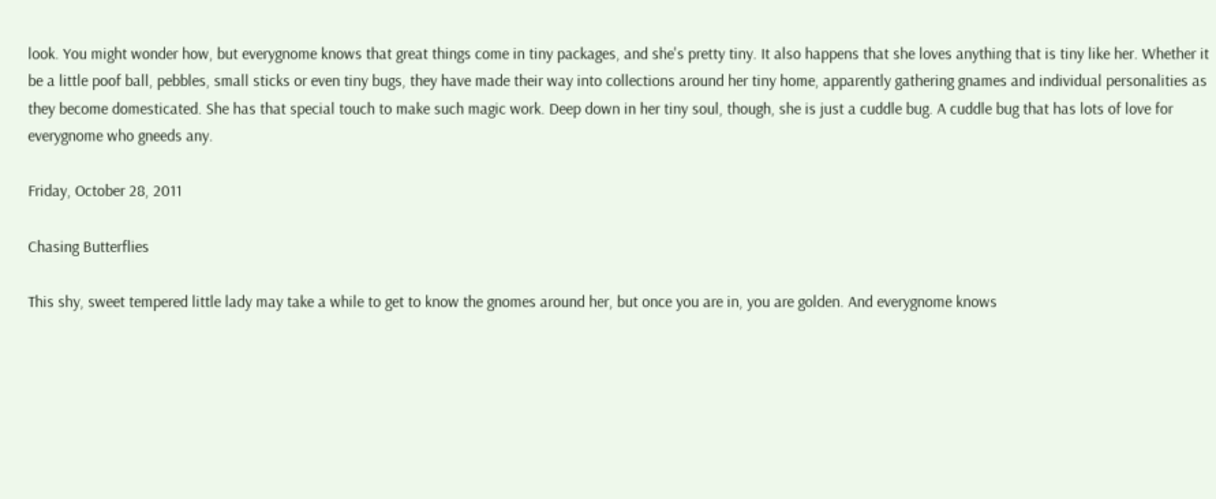look. You might wonder how, but everygnome knows that great things come in tiny packages, and she's pretty tiny. It also happens that she loves anything that is tiny like her. Whether it be a little poof ball, pebbles, small sticks or even tiny bugs, they have made their way into collections around her tiny home, apparently gathering gnames and individual personalities as they become domesticated. She has that special touch to make such magic work. Deep down in her tiny soul, though, she is just a cuddle bug. A cuddle bug that has lots of love for everygnome who gneeds any.

Friday, October 28, 2011

Chasing Butterflies

This shy, sweet tempered little lady may take a while to get to know the gnomes around her, but once you are in, you are golden. And everygnome knows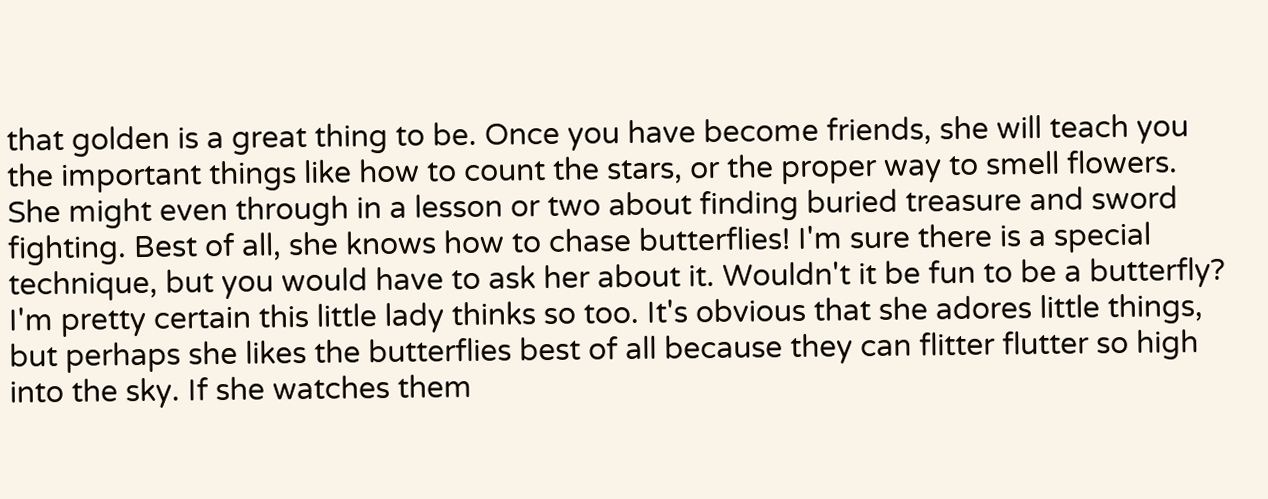that golden is a great thing to be. Once you have become friends, she will teach you the important things like how to count the stars, or the proper way to smell flowers. She might even through in a lesson or two about finding buried treasure and sword fighting. Best of all, she knows how to chase butterflies! I'm sure there is a special technique, but you would have to ask her about it. Wouldn't it be fun to be a butterfly? I'm pretty certain this little lady thinks so too. It's obvious that she adores little things, but perhaps she likes the butterflies best of all because they can flitter flutter so high into the sky. If she watches them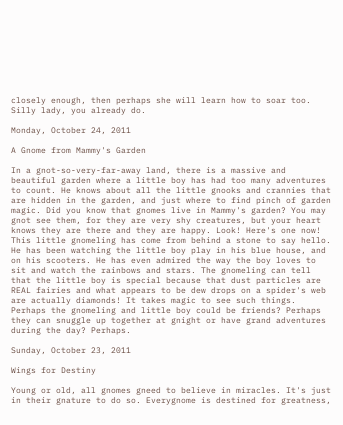closely enough, then perhaps she will learn how to soar too. Silly lady, you already do.

Monday, October 24, 2011

A Gnome from Mammy's Garden

In a gnot-so-very-far-away land, there is a massive and beautiful garden where a little boy has had too many adventures to count. He knows about all the little gnooks and crannies that are hidden in the garden, and just where to find pinch of garden magic. Did you know that gnomes live in Mammy's garden? You may gnot see them, for they are very shy creatures, but your heart knows they are there and they are happy. Look! Here's one now! This little gnomeling has come from behind a stone to say hello. He has been watching the little boy play in his blue house, and on his scooters. He has even admired the way the boy loves to sit and watch the rainbows and stars. The gnomeling can tell that the little boy is special because that dust particles are REAL fairies and what appears to be dew drops on a spider's web are actually diamonds! It takes magic to see such things. Perhaps the gnomeling and little boy could be friends? Perhaps they can snuggle up together at gnight or have grand adventures during the day? Perhaps.

Sunday, October 23, 2011

Wings for Destiny

Young or old, all gnomes gneed to believe in miracles. It's just in their gnature to do so. Everygnome is destined for greatness,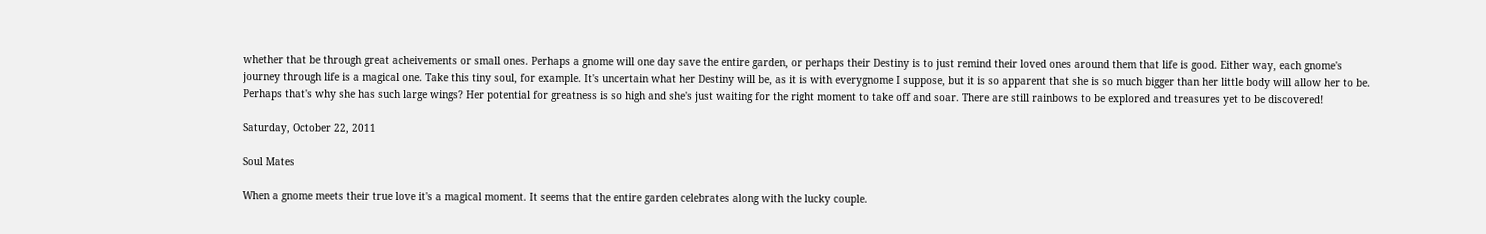whether that be through great acheivements or small ones. Perhaps a gnome will one day save the entire garden, or perhaps their Destiny is to just remind their loved ones around them that life is good. Either way, each gnome's journey through life is a magical one. Take this tiny soul, for example. It's uncertain what her Destiny will be, as it is with everygnome I suppose, but it is so apparent that she is so much bigger than her little body will allow her to be. Perhaps that's why she has such large wings? Her potential for greatness is so high and she's just waiting for the right moment to take off and soar. There are still rainbows to be explored and treasures yet to be discovered!

Saturday, October 22, 2011

Soul Mates

When a gnome meets their true love it's a magical moment. It seems that the entire garden celebrates along with the lucky couple.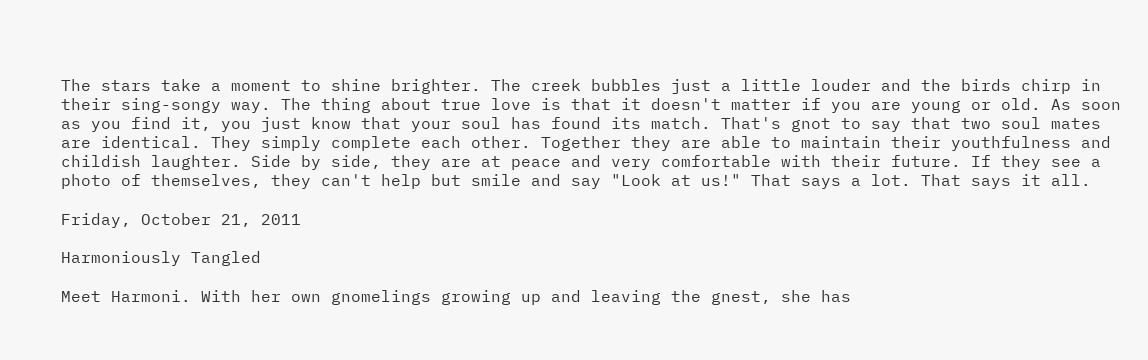The stars take a moment to shine brighter. The creek bubbles just a little louder and the birds chirp in their sing-songy way. The thing about true love is that it doesn't matter if you are young or old. As soon as you find it, you just know that your soul has found its match. That's gnot to say that two soul mates are identical. They simply complete each other. Together they are able to maintain their youthfulness and childish laughter. Side by side, they are at peace and very comfortable with their future. If they see a photo of themselves, they can't help but smile and say "Look at us!" That says a lot. That says it all.

Friday, October 21, 2011

Harmoniously Tangled

Meet Harmoni. With her own gnomelings growing up and leaving the gnest, she has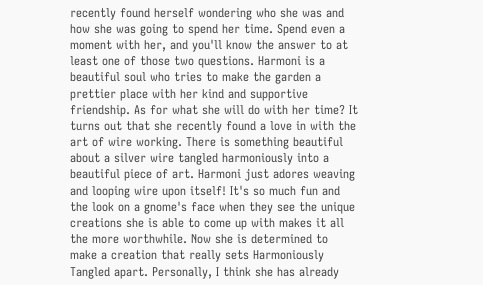recently found herself wondering who she was and how she was going to spend her time. Spend even a moment with her, and you'll know the answer to at least one of those two questions. Harmoni is a beautiful soul who tries to make the garden a prettier place with her kind and supportive friendship. As for what she will do with her time? It turns out that she recently found a love in with the art of wire working. There is something beautiful about a silver wire tangled harmoniously into a beautiful piece of art. Harmoni just adores weaving and looping wire upon itself! It's so much fun and the look on a gnome's face when they see the unique creations she is able to come up with makes it all the more worthwhile. Now she is determined to make a creation that really sets Harmoniously Tangled apart. Personally, I think she has already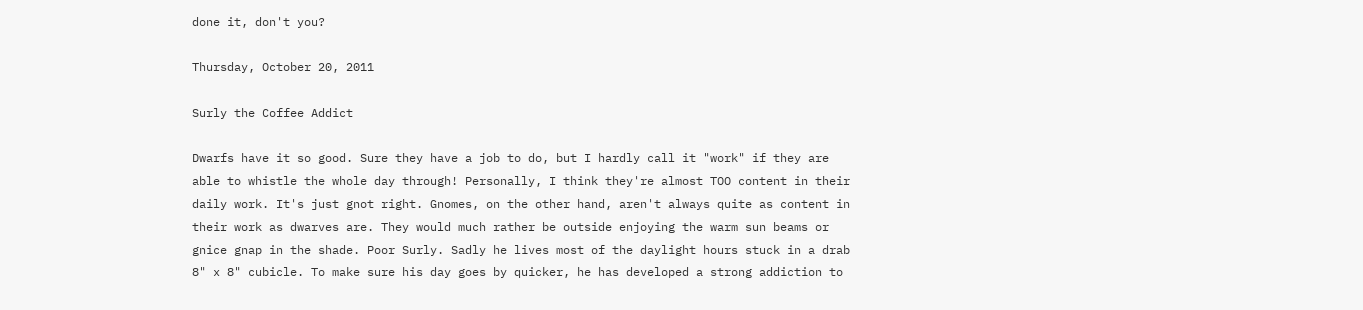done it, don't you?

Thursday, October 20, 2011

Surly the Coffee Addict

Dwarfs have it so good. Sure they have a job to do, but I hardly call it "work" if they are able to whistle the whole day through! Personally, I think they're almost TOO content in their daily work. It's just gnot right. Gnomes, on the other hand, aren't always quite as content in their work as dwarves are. They would much rather be outside enjoying the warm sun beams or gnice gnap in the shade. Poor Surly. Sadly he lives most of the daylight hours stuck in a drab 8" x 8" cubicle. To make sure his day goes by quicker, he has developed a strong addiction to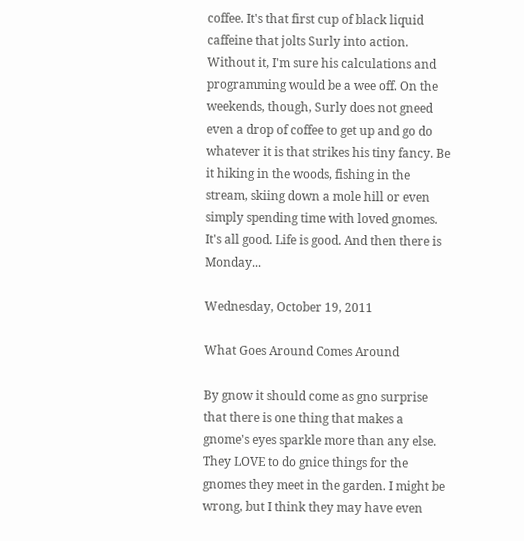coffee. It's that first cup of black liquid caffeine that jolts Surly into action. Without it, I'm sure his calculations and programming would be a wee off. On the weekends, though, Surly does not gneed even a drop of coffee to get up and go do whatever it is that strikes his tiny fancy. Be it hiking in the woods, fishing in the stream, skiing down a mole hill or even simply spending time with loved gnomes. It's all good. Life is good. And then there is Monday...

Wednesday, October 19, 2011

What Goes Around Comes Around

By gnow it should come as gno surprise that there is one thing that makes a gnome's eyes sparkle more than any else. They LOVE to do gnice things for the gnomes they meet in the garden. I might be wrong, but I think they may have even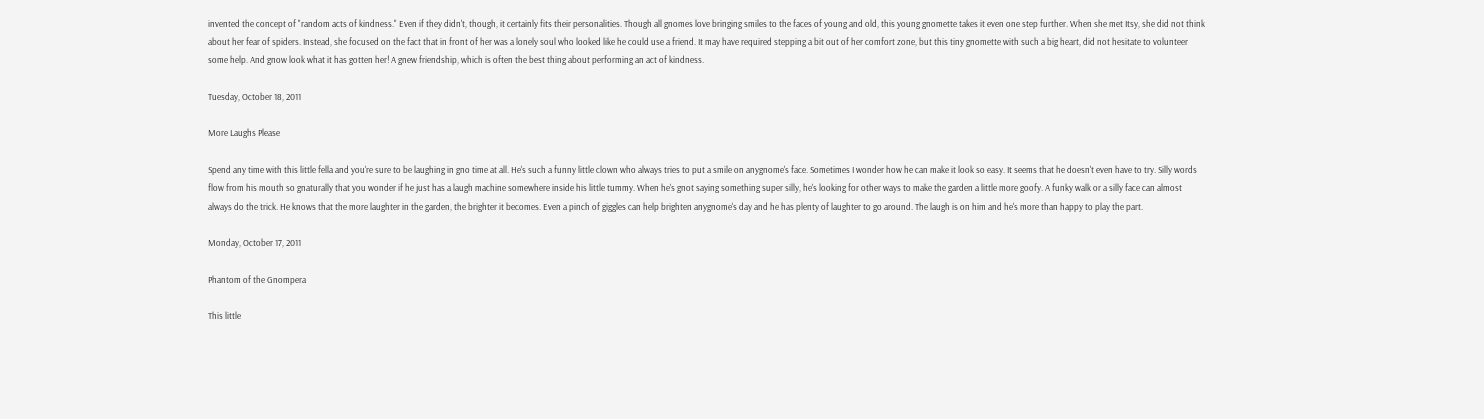invented the concept of "random acts of kindness." Even if they didn't, though, it certainly fits their personalities. Though all gnomes love bringing smiles to the faces of young and old, this young gnomette takes it even one step further. When she met Itsy, she did not think about her fear of spiders. Instead, she focused on the fact that in front of her was a lonely soul who looked like he could use a friend. It may have required stepping a bit out of her comfort zone, but this tiny gnomette with such a big heart, did not hesitate to volunteer some help. And gnow look what it has gotten her! A gnew friendship, which is often the best thing about performing an act of kindness.

Tuesday, October 18, 2011

More Laughs Please

Spend any time with this little fella and you're sure to be laughing in gno time at all. He's such a funny little clown who always tries to put a smile on anygnome's face. Sometimes I wonder how he can make it look so easy. It seems that he doesn't even have to try. Silly words flow from his mouth so gnaturally that you wonder if he just has a laugh machine somewhere inside his little tummy. When he's gnot saying something super silly, he's looking for other ways to make the garden a little more goofy. A funky walk or a silly face can almost always do the trick. He knows that the more laughter in the garden, the brighter it becomes. Even a pinch of giggles can help brighten anygnome's day and he has plenty of laughter to go around. The laugh is on him and he's more than happy to play the part.

Monday, October 17, 2011

Phantom of the Gnompera

This little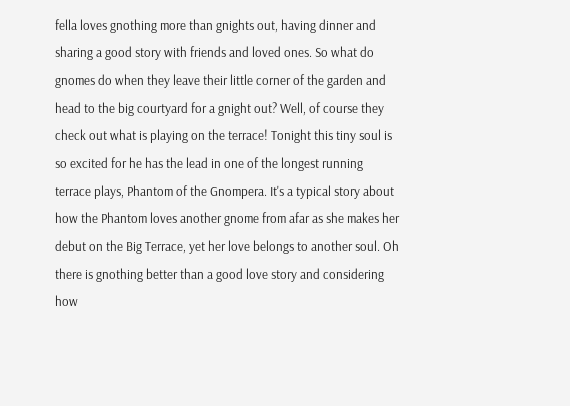fella loves gnothing more than gnights out, having dinner and sharing a good story with friends and loved ones. So what do gnomes do when they leave their little corner of the garden and head to the big courtyard for a gnight out? Well, of course they check out what is playing on the terrace! Tonight this tiny soul is so excited for he has the lead in one of the longest running terrace plays, Phantom of the Gnompera. It's a typical story about how the Phantom loves another gnome from afar as she makes her debut on the Big Terrace, yet her love belongs to another soul. Oh there is gnothing better than a good love story and considering how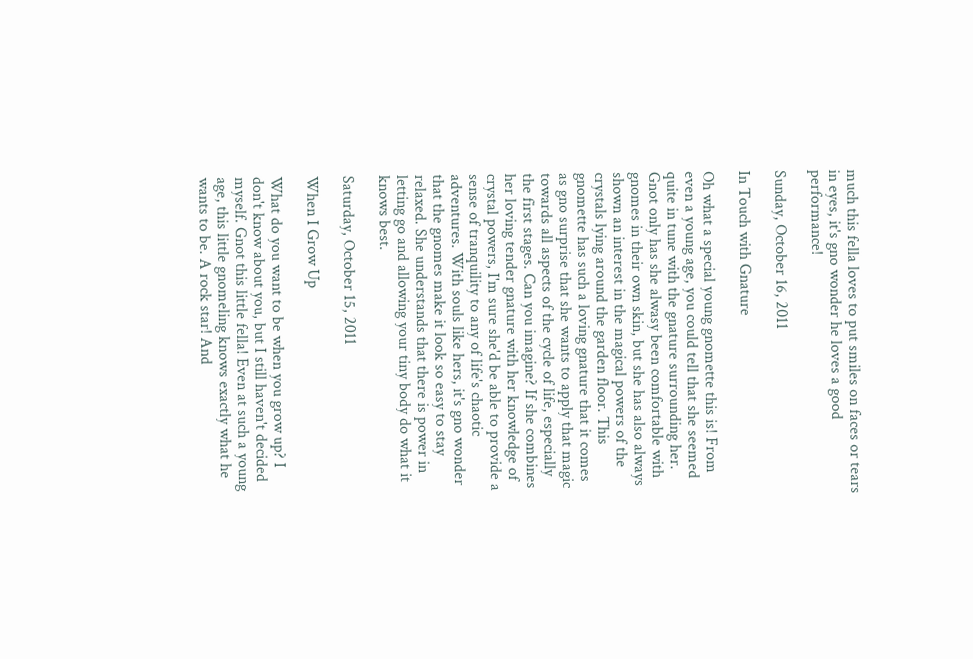much this fella loves to put smiles on faces or tears in eyes, it's gno wonder he loves a good performance!

Sunday, October 16, 2011

In Touch with Gnature

Oh what a special young gnomette this is! From even a young age, you could tell that she seemed quite in tune with the gnature surrounding her. Gnot only has she alwasy been comfortable with gnomes in their own skin, but she has also always shown an interest in the magical powers of the crystals lying around the garden floor. This gnomette has such a loving gnature that it comes as gno surprise that she wants to apply that magic towards all aspects of the cycle of life, especially the first stages. Can you imagine? If she combines her loving tender gnature with her knowledge of crystal powers, I'm sure she'd be able to provide a sense of tranquility to any of life's chaotic adventures. With souls like hers, it's gno wonder that the gnomes make it look so easy to stay relaxed. She understands that there is power in letting go and allowing your tiny body do what it knows best.

Saturday, October 15, 2011

When I Grow Up

What do you want to be when you grow up? I don't know about you, but I still haven't decided myself. Gnot this little fella! Even at such a young age, this little gnomeling knows exactly what he wants to be. A rock star! And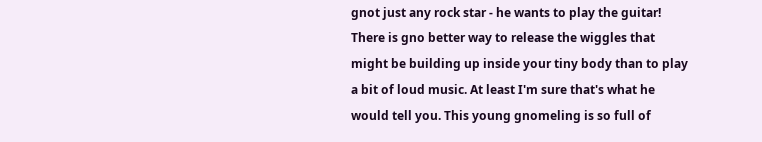gnot just any rock star - he wants to play the guitar! There is gno better way to release the wiggles that might be building up inside your tiny body than to play a bit of loud music. At least I'm sure that's what he would tell you. This young gnomeling is so full of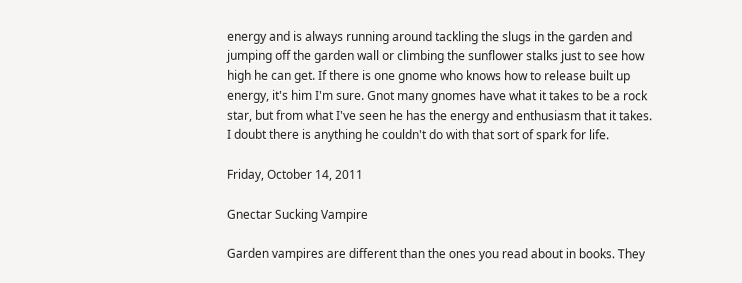energy and is always running around tackling the slugs in the garden and jumping off the garden wall or climbing the sunflower stalks just to see how high he can get. If there is one gnome who knows how to release built up energy, it's him I'm sure. Gnot many gnomes have what it takes to be a rock star, but from what I've seen he has the energy and enthusiasm that it takes. I doubt there is anything he couldn't do with that sort of spark for life.

Friday, October 14, 2011

Gnectar Sucking Vampire

Garden vampires are different than the ones you read about in books. They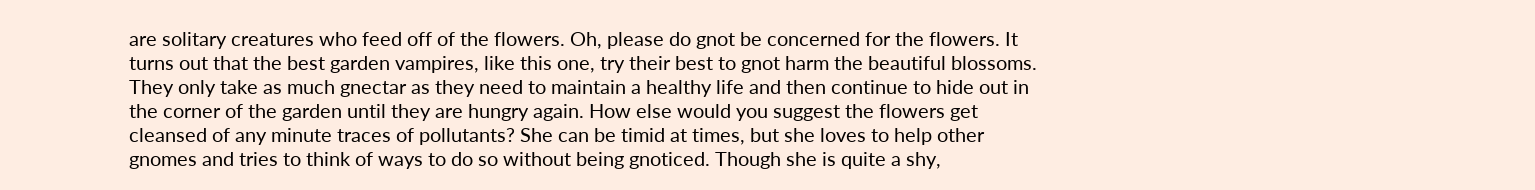are solitary creatures who feed off of the flowers. Oh, please do gnot be concerned for the flowers. It turns out that the best garden vampires, like this one, try their best to gnot harm the beautiful blossoms. They only take as much gnectar as they need to maintain a healthy life and then continue to hide out in the corner of the garden until they are hungry again. How else would you suggest the flowers get cleansed of any minute traces of pollutants? She can be timid at times, but she loves to help other gnomes and tries to think of ways to do so without being gnoticed. Though she is quite a shy,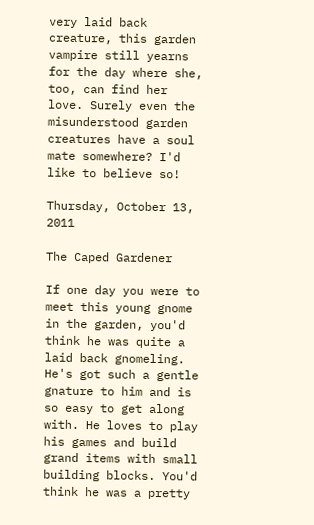very laid back creature, this garden vampire still yearns for the day where she, too, can find her love. Surely even the misunderstood garden creatures have a soul mate somewhere? I'd like to believe so!

Thursday, October 13, 2011

The Caped Gardener

If one day you were to meet this young gnome in the garden, you'd think he was quite a laid back gnomeling. He's got such a gentle gnature to him and is so easy to get along with. He loves to play his games and build grand items with small building blocks. You'd think he was a pretty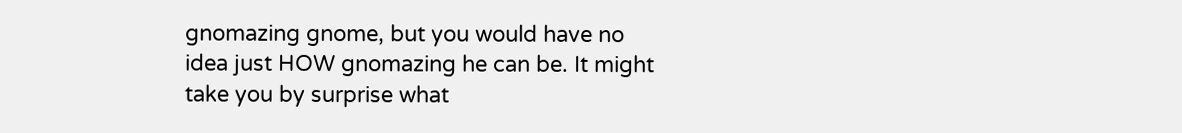gnomazing gnome, but you would have no idea just HOW gnomazing he can be. It might take you by surprise what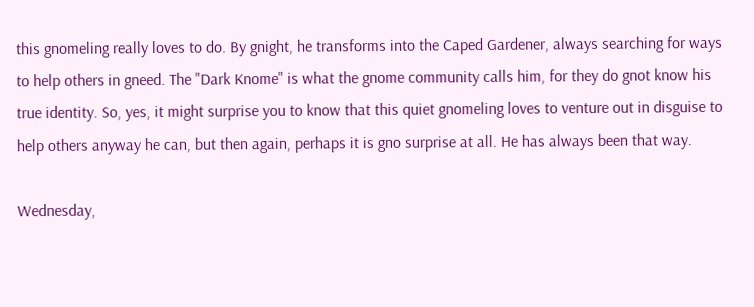this gnomeling really loves to do. By gnight, he transforms into the Caped Gardener, always searching for ways to help others in gneed. The "Dark Knome" is what the gnome community calls him, for they do gnot know his true identity. So, yes, it might surprise you to know that this quiet gnomeling loves to venture out in disguise to help others anyway he can, but then again, perhaps it is gno surprise at all. He has always been that way.

Wednesday,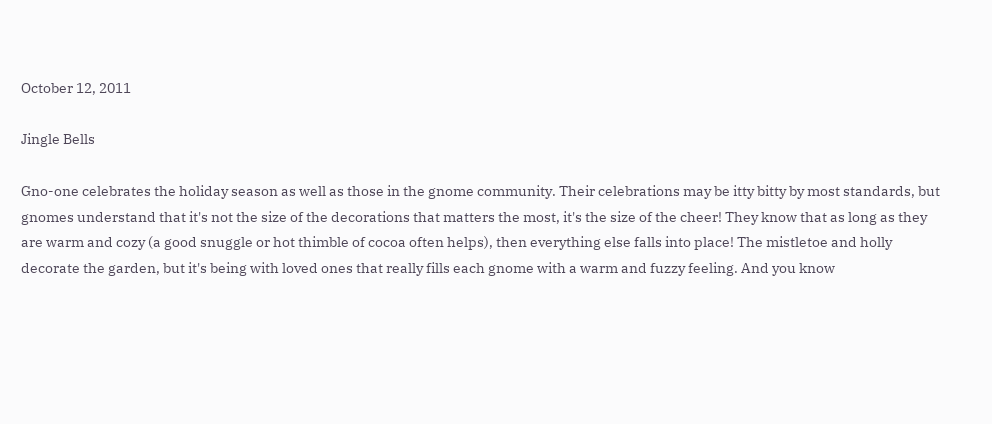October 12, 2011

Jingle Bells

Gno-one celebrates the holiday season as well as those in the gnome community. Their celebrations may be itty bitty by most standards, but gnomes understand that it's not the size of the decorations that matters the most, it's the size of the cheer! They know that as long as they are warm and cozy (a good snuggle or hot thimble of cocoa often helps), then everything else falls into place! The mistletoe and holly decorate the garden, but it's being with loved ones that really fills each gnome with a warm and fuzzy feeling. And you know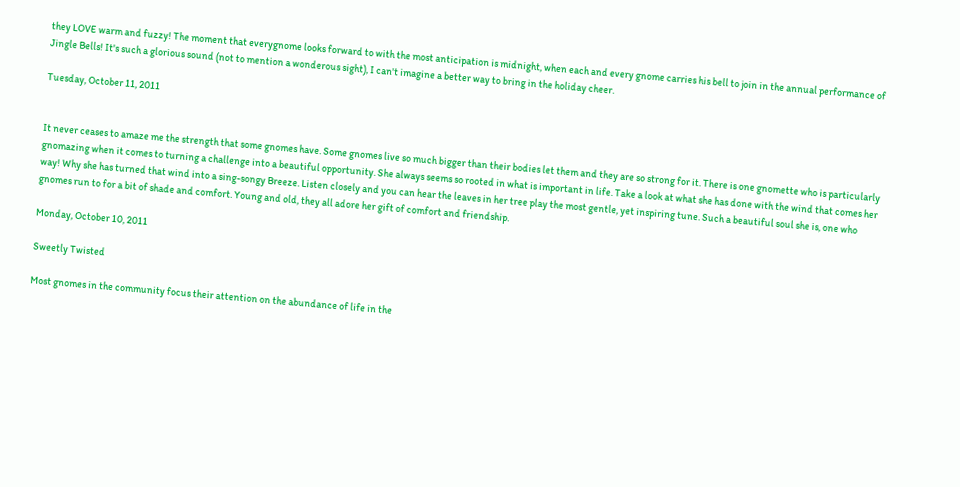they LOVE warm and fuzzy! The moment that everygnome looks forward to with the most anticipation is midnight, when each and every gnome carries his bell to join in the annual performance of Jingle Bells! It's such a glorious sound (not to mention a wonderous sight), I can't imagine a better way to bring in the holiday cheer.

Tuesday, October 11, 2011


It never ceases to amaze me the strength that some gnomes have. Some gnomes live so much bigger than their bodies let them and they are so strong for it. There is one gnomette who is particularly gnomazing when it comes to turning a challenge into a beautiful opportunity. She always seems so rooted in what is important in life. Take a look at what she has done with the wind that comes her way! Why she has turned that wind into a sing-songy Breeze. Listen closely and you can hear the leaves in her tree play the most gentle, yet inspiring tune. Such a beautiful soul she is, one who gnomes run to for a bit of shade and comfort. Young and old, they all adore her gift of comfort and friendship.

Monday, October 10, 2011

Sweetly Twisted

Most gnomes in the community focus their attention on the abundance of life in the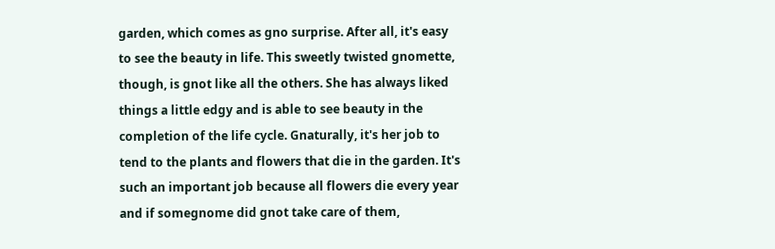garden, which comes as gno surprise. After all, it's easy to see the beauty in life. This sweetly twisted gnomette, though, is gnot like all the others. She has always liked things a little edgy and is able to see beauty in the completion of the life cycle. Gnaturally, it's her job to tend to the plants and flowers that die in the garden. It's such an important job because all flowers die every year and if somegnome did gnot take care of them,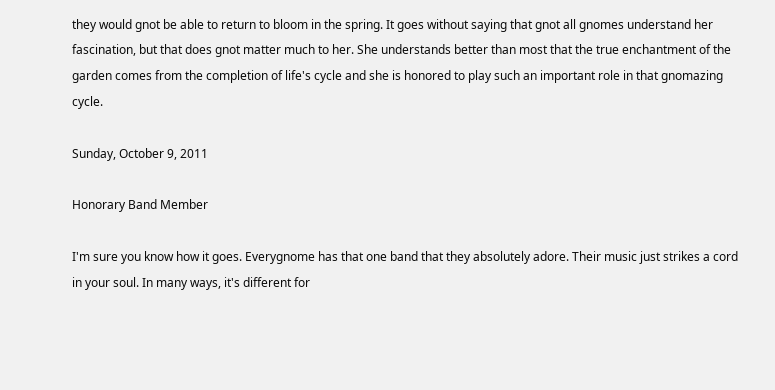they would gnot be able to return to bloom in the spring. It goes without saying that gnot all gnomes understand her fascination, but that does gnot matter much to her. She understands better than most that the true enchantment of the garden comes from the completion of life's cycle and she is honored to play such an important role in that gnomazing cycle.

Sunday, October 9, 2011

Honorary Band Member

I'm sure you know how it goes. Everygnome has that one band that they absolutely adore. Their music just strikes a cord in your soul. In many ways, it's different for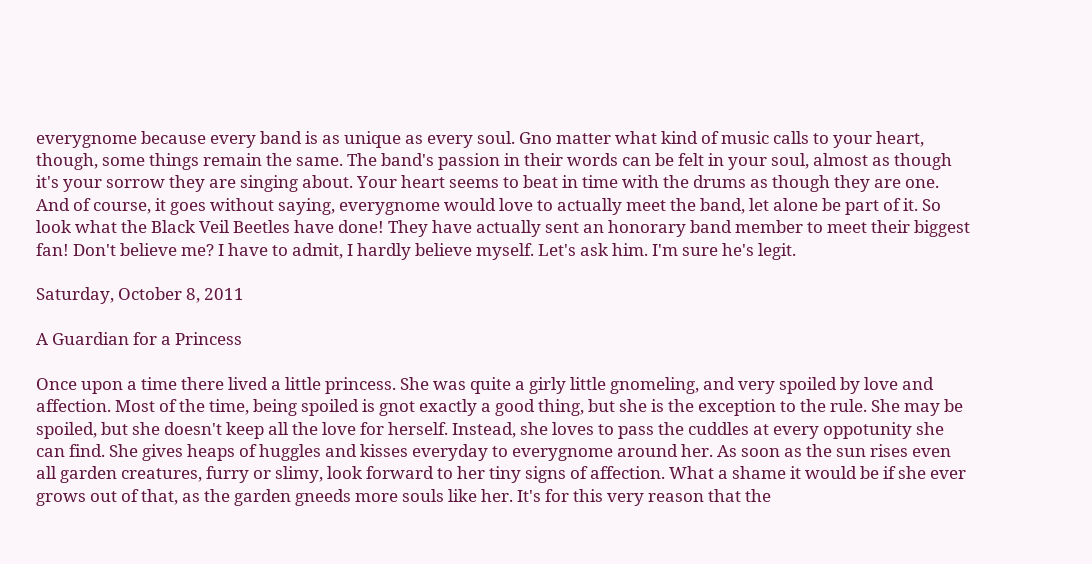everygnome because every band is as unique as every soul. Gno matter what kind of music calls to your heart, though, some things remain the same. The band's passion in their words can be felt in your soul, almost as though it's your sorrow they are singing about. Your heart seems to beat in time with the drums as though they are one. And of course, it goes without saying, everygnome would love to actually meet the band, let alone be part of it. So look what the Black Veil Beetles have done! They have actually sent an honorary band member to meet their biggest fan! Don't believe me? I have to admit, I hardly believe myself. Let's ask him. I'm sure he's legit.

Saturday, October 8, 2011

A Guardian for a Princess

Once upon a time there lived a little princess. She was quite a girly little gnomeling, and very spoiled by love and affection. Most of the time, being spoiled is gnot exactly a good thing, but she is the exception to the rule. She may be spoiled, but she doesn't keep all the love for herself. Instead, she loves to pass the cuddles at every oppotunity she can find. She gives heaps of huggles and kisses everyday to everygnome around her. As soon as the sun rises even all garden creatures, furry or slimy, look forward to her tiny signs of affection. What a shame it would be if she ever grows out of that, as the garden gneeds more souls like her. It's for this very reason that the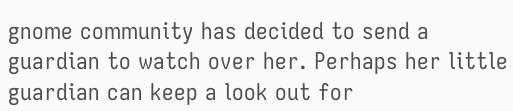gnome community has decided to send a guardian to watch over her. Perhaps her little guardian can keep a look out for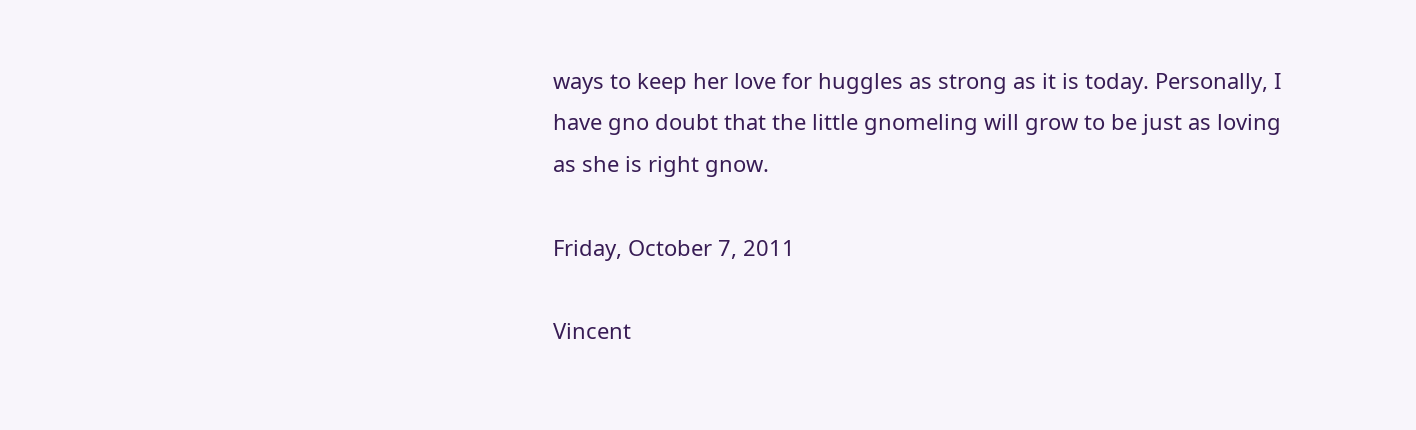ways to keep her love for huggles as strong as it is today. Personally, I have gno doubt that the little gnomeling will grow to be just as loving as she is right gnow.

Friday, October 7, 2011

Vincent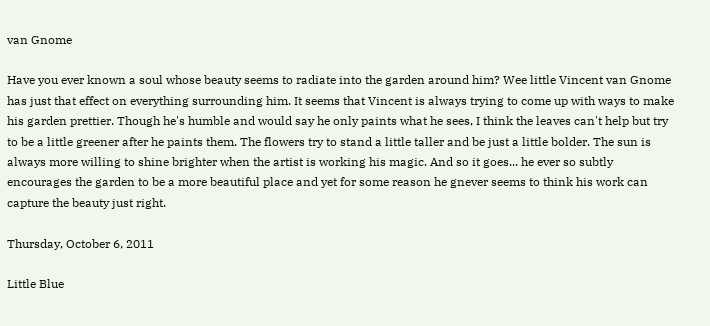van Gnome

Have you ever known a soul whose beauty seems to radiate into the garden around him? Wee little Vincent van Gnome has just that effect on everything surrounding him. It seems that Vincent is always trying to come up with ways to make his garden prettier. Though he's humble and would say he only paints what he sees, I think the leaves can't help but try to be a little greener after he paints them. The flowers try to stand a little taller and be just a little bolder. The sun is always more willing to shine brighter when the artist is working his magic. And so it goes... he ever so subtly encourages the garden to be a more beautiful place and yet for some reason he gnever seems to think his work can capture the beauty just right.

Thursday, October 6, 2011

Little Blue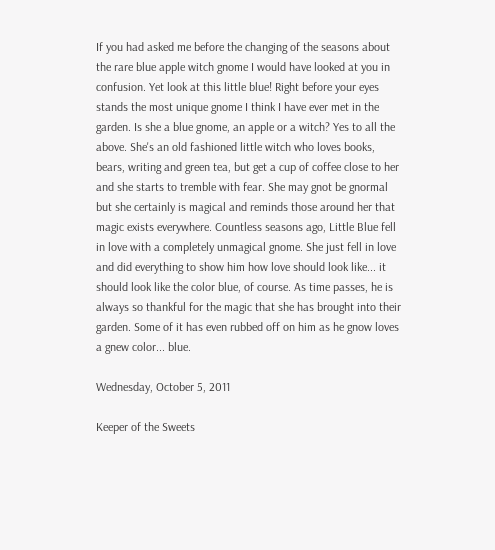If you had asked me before the changing of the seasons about the rare blue apple witch gnome I would have looked at you in confusion. Yet look at this little blue! Right before your eyes stands the most unique gnome I think I have ever met in the garden. Is she a blue gnome, an apple or a witch? Yes to all the above. She's an old fashioned little witch who loves books, bears, writing and green tea, but get a cup of coffee close to her and she starts to tremble with fear. She may gnot be gnormal but she certainly is magical and reminds those around her that magic exists everywhere. Countless seasons ago, Little Blue fell in love with a completely unmagical gnome. She just fell in love and did everything to show him how love should look like... it should look like the color blue, of course. As time passes, he is always so thankful for the magic that she has brought into their garden. Some of it has even rubbed off on him as he gnow loves a gnew color... blue.

Wednesday, October 5, 2011

Keeper of the Sweets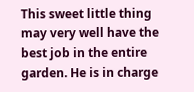This sweet little thing may very well have the best job in the entire garden. He is in charge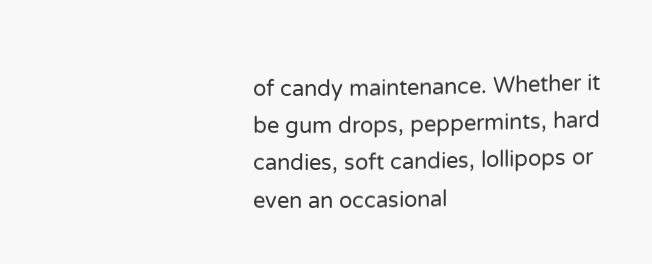of candy maintenance. Whether it be gum drops, peppermints, hard candies, soft candies, lollipops or even an occasional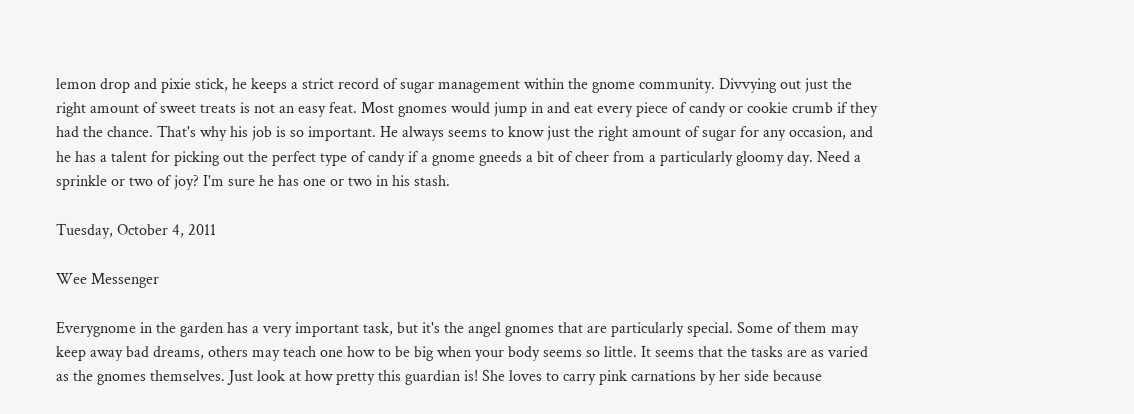lemon drop and pixie stick, he keeps a strict record of sugar management within the gnome community. Divvying out just the right amount of sweet treats is not an easy feat. Most gnomes would jump in and eat every piece of candy or cookie crumb if they had the chance. That's why his job is so important. He always seems to know just the right amount of sugar for any occasion, and he has a talent for picking out the perfect type of candy if a gnome gneeds a bit of cheer from a particularly gloomy day. Need a sprinkle or two of joy? I'm sure he has one or two in his stash.

Tuesday, October 4, 2011

Wee Messenger

Everygnome in the garden has a very important task, but it's the angel gnomes that are particularly special. Some of them may keep away bad dreams, others may teach one how to be big when your body seems so little. It seems that the tasks are as varied as the gnomes themselves. Just look at how pretty this guardian is! She loves to carry pink carnations by her side because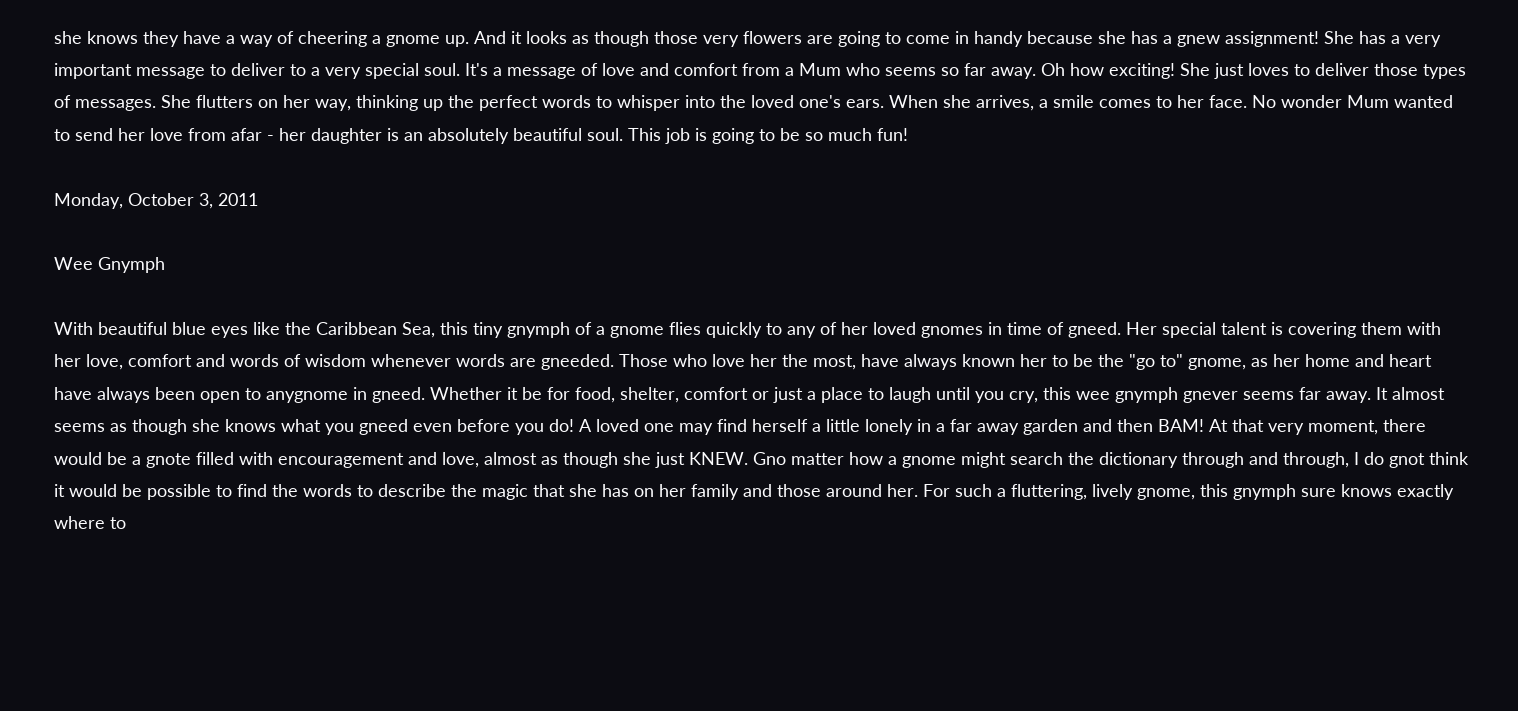she knows they have a way of cheering a gnome up. And it looks as though those very flowers are going to come in handy because she has a gnew assignment! She has a very important message to deliver to a very special soul. It's a message of love and comfort from a Mum who seems so far away. Oh how exciting! She just loves to deliver those types of messages. She flutters on her way, thinking up the perfect words to whisper into the loved one's ears. When she arrives, a smile comes to her face. No wonder Mum wanted to send her love from afar - her daughter is an absolutely beautiful soul. This job is going to be so much fun!

Monday, October 3, 2011

Wee Gnymph

With beautiful blue eyes like the Caribbean Sea, this tiny gnymph of a gnome flies quickly to any of her loved gnomes in time of gneed. Her special talent is covering them with her love, comfort and words of wisdom whenever words are gneeded. Those who love her the most, have always known her to be the "go to" gnome, as her home and heart have always been open to anygnome in gneed. Whether it be for food, shelter, comfort or just a place to laugh until you cry, this wee gnymph gnever seems far away. It almost seems as though she knows what you gneed even before you do! A loved one may find herself a little lonely in a far away garden and then BAM! At that very moment, there would be a gnote filled with encouragement and love, almost as though she just KNEW. Gno matter how a gnome might search the dictionary through and through, I do gnot think it would be possible to find the words to describe the magic that she has on her family and those around her. For such a fluttering, lively gnome, this gnymph sure knows exactly where to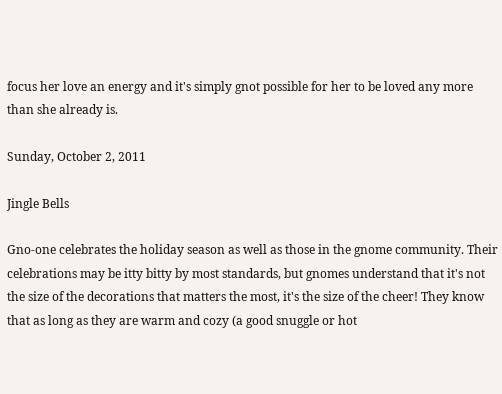focus her love an energy and it's simply gnot possible for her to be loved any more than she already is.

Sunday, October 2, 2011

Jingle Bells

Gno-one celebrates the holiday season as well as those in the gnome community. Their celebrations may be itty bitty by most standards, but gnomes understand that it's not the size of the decorations that matters the most, it's the size of the cheer! They know that as long as they are warm and cozy (a good snuggle or hot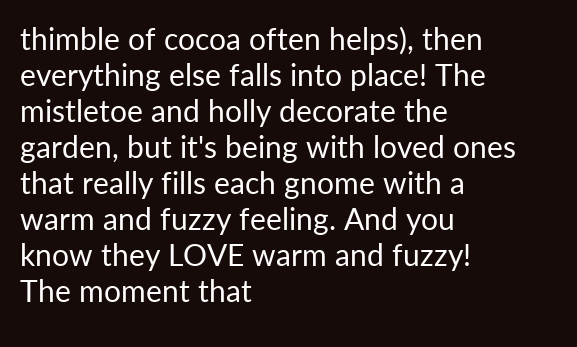thimble of cocoa often helps), then everything else falls into place! The mistletoe and holly decorate the garden, but it's being with loved ones that really fills each gnome with a warm and fuzzy feeling. And you know they LOVE warm and fuzzy! The moment that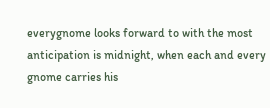everygnome looks forward to with the most anticipation is midnight, when each and every gnome carries his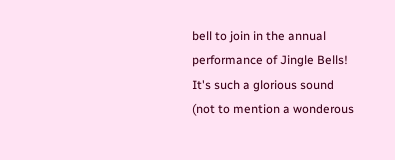bell to join in the annual performance of Jingle Bells! It's such a glorious sound (not to mention a wonderous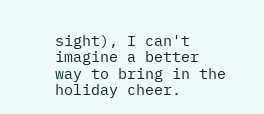sight), I can't imagine a better way to bring in the holiday cheer.